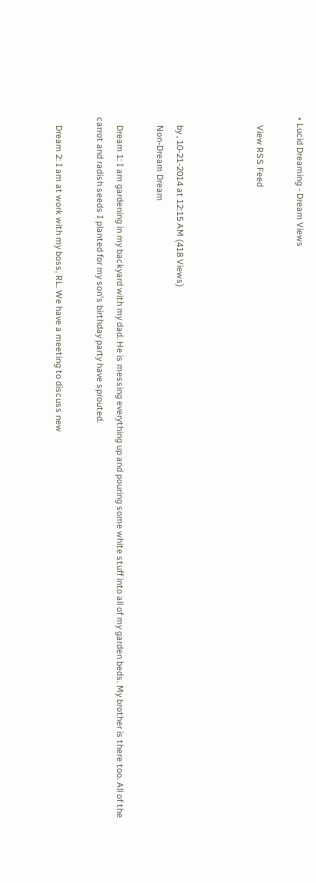• Lucid Dreaming - Dream Views

    View RSS Feed



    by , 10-21-2014 at 12:15 AM (418 Views)
    Non-Dream Dream

    Dream 1: I am gardening in my backyard with my dad. He is messing everything up and pouring some white stuff into all of my garden beds. My brother is there too. All of the carrot and radish seeds I planted for my son's birthday party have sprouted.

    Dream 2: I am at work with my boss, RL. We have a meeting to discuss new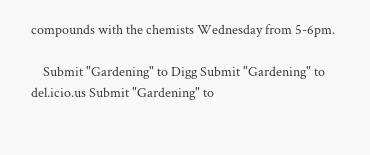compounds with the chemists Wednesday from 5-6pm.

    Submit "Gardening" to Digg Submit "Gardening" to del.icio.us Submit "Gardening" to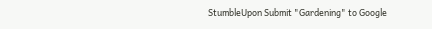StumbleUpon Submit "Gardening" to Google